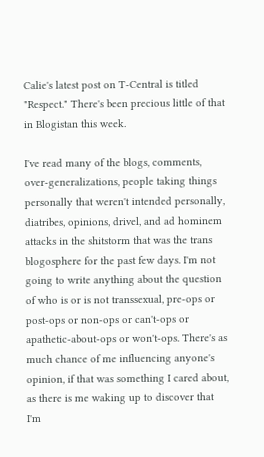Calie's latest post on T-Central is titled "Respect." There's been precious little of that in Blogistan this week.

I've read many of the blogs, comments, over-generalizations, people taking things personally that weren't intended personally, diatribes, opinions, drivel, and ad hominem attacks in the shitstorm that was the trans blogosphere for the past few days. I'm not going to write anything about the question of who is or is not transsexual, pre-ops or post-ops or non-ops or can't-ops or apathetic-about-ops or won't-ops. There's as much chance of me influencing anyone's opinion, if that was something I cared about, as there is me waking up to discover that I'm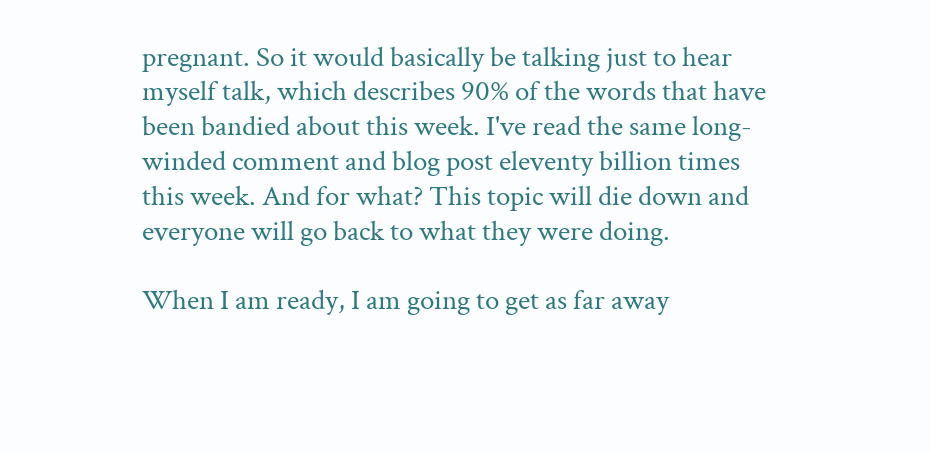pregnant. So it would basically be talking just to hear myself talk, which describes 90% of the words that have been bandied about this week. I've read the same long-winded comment and blog post eleventy billion times this week. And for what? This topic will die down and everyone will go back to what they were doing.

When I am ready, I am going to get as far away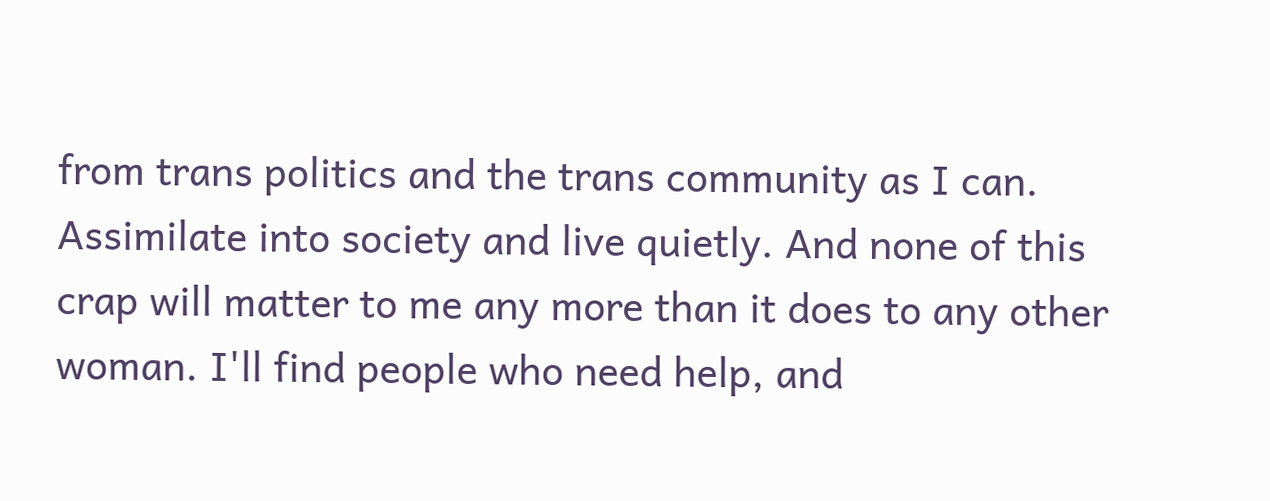from trans politics and the trans community as I can. Assimilate into society and live quietly. And none of this crap will matter to me any more than it does to any other woman. I'll find people who need help, and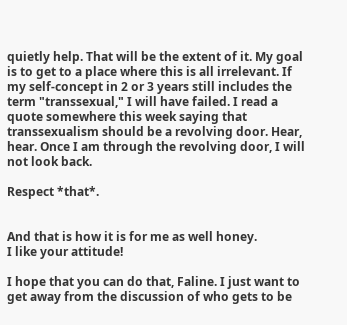quietly help. That will be the extent of it. My goal is to get to a place where this is all irrelevant. If my self-concept in 2 or 3 years still includes the term "transsexual," I will have failed. I read a quote somewhere this week saying that transsexualism should be a revolving door. Hear, hear. Once I am through the revolving door, I will not look back.

Respect *that*.


And that is how it is for me as well honey.
I like your attitude!

I hope that you can do that, Faline. I just want to get away from the discussion of who gets to be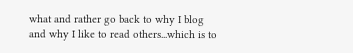what and rather go back to why I blog and why I like to read others...which is to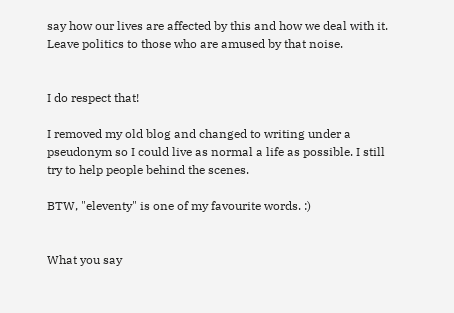say how our lives are affected by this and how we deal with it. Leave politics to those who are amused by that noise.


I do respect that!

I removed my old blog and changed to writing under a pseudonym so I could live as normal a life as possible. I still try to help people behind the scenes.

BTW, "eleventy" is one of my favourite words. :)


What you say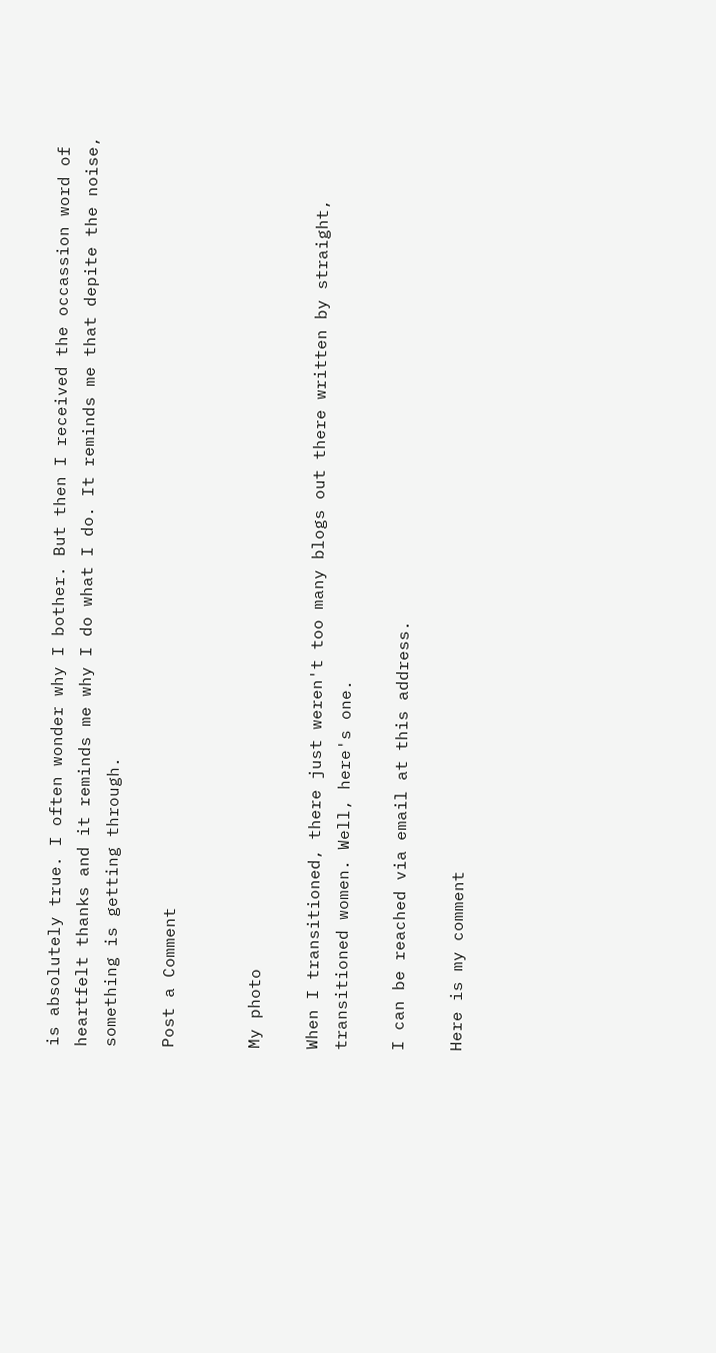is absolutely true. I often wonder why I bother. But then I received the occassion word of heartfelt thanks and it reminds me why I do what I do. It reminds me that depite the noise, something is getting through.

Post a Comment


My photo

When I transitioned, there just weren't too many blogs out there written by straight, transitioned women. Well, here's one.

I can be reached via email at this address.

Here is my comment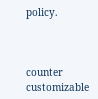policy.



counter customizable